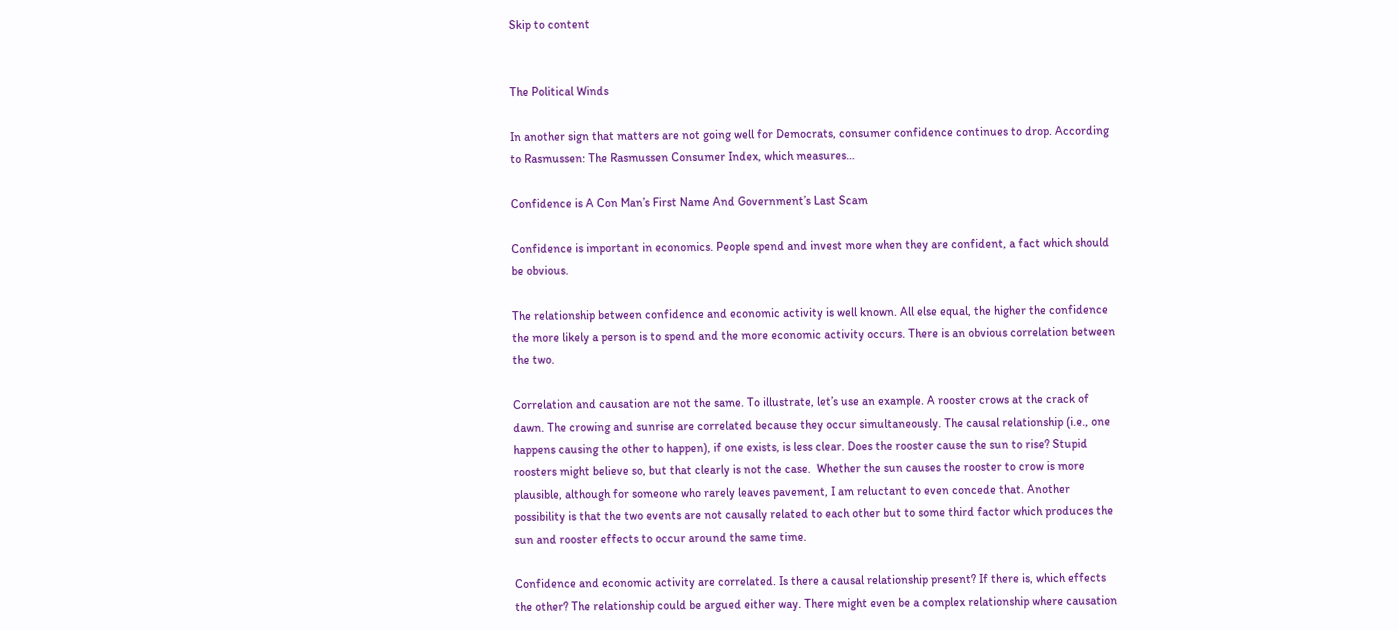Skip to content


The Political Winds

In another sign that matters are not going well for Democrats, consumer confidence continues to drop. According to Rasmussen: The Rasmussen Consumer Index, which measures…

Confidence is A Con Man’s First Name And Government’s Last Scam

Confidence is important in economics. People spend and invest more when they are confident, a fact which should be obvious.

The relationship between confidence and economic activity is well known. All else equal, the higher the confidence the more likely a person is to spend and the more economic activity occurs. There is an obvious correlation between the two.

Correlation and causation are not the same. To illustrate, let’s use an example. A rooster crows at the crack of dawn. The crowing and sunrise are correlated because they occur simultaneously. The causal relationship (i.e., one happens causing the other to happen), if one exists, is less clear. Does the rooster cause the sun to rise? Stupid roosters might believe so, but that clearly is not the case.  Whether the sun causes the rooster to crow is more plausible, although for someone who rarely leaves pavement, I am reluctant to even concede that. Another possibility is that the two events are not causally related to each other but to some third factor which produces the sun and rooster effects to occur around the same time.

Confidence and economic activity are correlated. Is there a causal relationship present? If there is, which effects the other? The relationship could be argued either way. There might even be a complex relationship where causation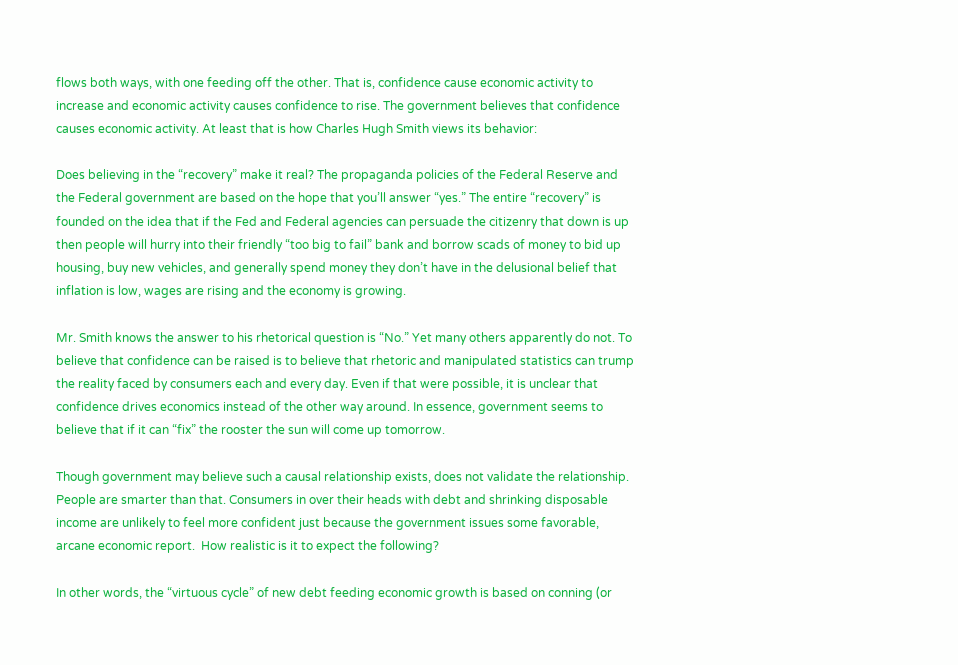flows both ways, with one feeding off the other. That is, confidence cause economic activity to increase and economic activity causes confidence to rise. The government believes that confidence causes economic activity. At least that is how Charles Hugh Smith views its behavior:

Does believing in the “recovery” make it real? The propaganda policies of the Federal Reserve and the Federal government are based on the hope that you’ll answer “yes.” The entire “recovery” is founded on the idea that if the Fed and Federal agencies can persuade the citizenry that down is up then people will hurry into their friendly “too big to fail” bank and borrow scads of money to bid up housing, buy new vehicles, and generally spend money they don’t have in the delusional belief that inflation is low, wages are rising and the economy is growing.

Mr. Smith knows the answer to his rhetorical question is “No.” Yet many others apparently do not. To believe that confidence can be raised is to believe that rhetoric and manipulated statistics can trump the reality faced by consumers each and every day. Even if that were possible, it is unclear that confidence drives economics instead of the other way around. In essence, government seems to believe that if it can “fix” the rooster the sun will come up tomorrow.

Though government may believe such a causal relationship exists, does not validate the relationship. People are smarter than that. Consumers in over their heads with debt and shrinking disposable income are unlikely to feel more confident just because the government issues some favorable, arcane economic report.  How realistic is it to expect the following?

In other words, the “virtuous cycle” of new debt feeding economic growth is based on conning (or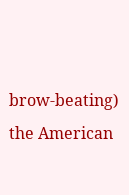brow-beating) the American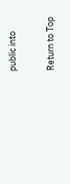public into

Return to Top